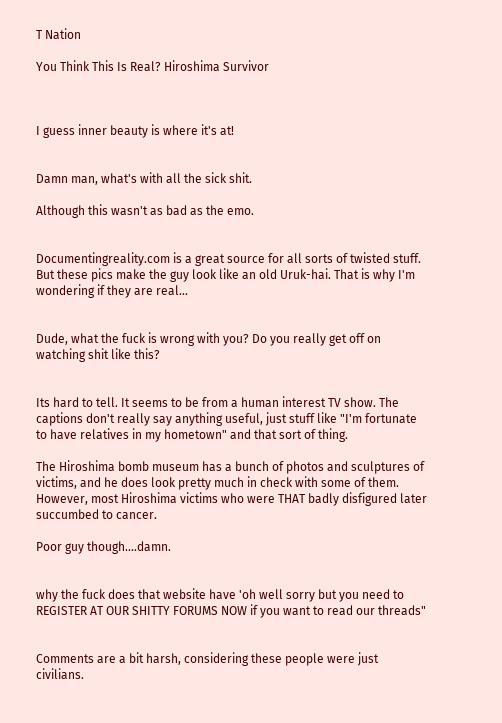T Nation

You Think This Is Real? Hiroshima Survivor



I guess inner beauty is where it's at!


Damn man, what's with all the sick shit.

Although this wasn't as bad as the emo.


Documentingreality.com is a great source for all sorts of twisted stuff. But these pics make the guy look like an old Uruk-hai. That is why I'm wondering if they are real...


Dude, what the fuck is wrong with you? Do you really get off on watching shit like this?


Its hard to tell. It seems to be from a human interest TV show. The captions don't really say anything useful, just stuff like "I'm fortunate to have relatives in my hometown" and that sort of thing.

The Hiroshima bomb museum has a bunch of photos and sculptures of victims, and he does look pretty much in check with some of them. However, most Hiroshima victims who were THAT badly disfigured later succumbed to cancer.

Poor guy though....damn.


why the fuck does that website have 'oh well sorry but you need to REGISTER AT OUR SHITTY FORUMS NOW if you want to read our threads"


Comments are a bit harsh, considering these people were just civilians.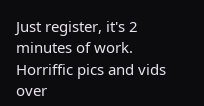Just register, it's 2 minutes of work. Horriffic pics and vids over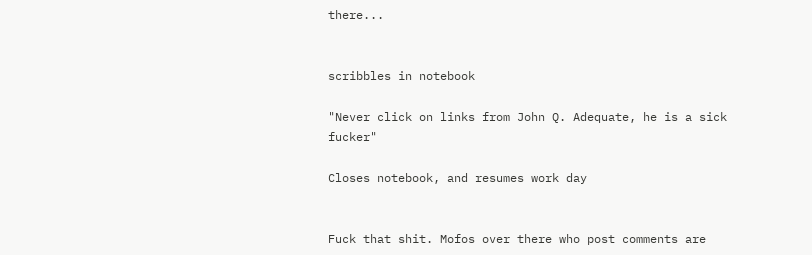there...


scribbles in notebook

"Never click on links from John Q. Adequate, he is a sick fucker"

Closes notebook, and resumes work day


Fuck that shit. Mofos over there who post comments are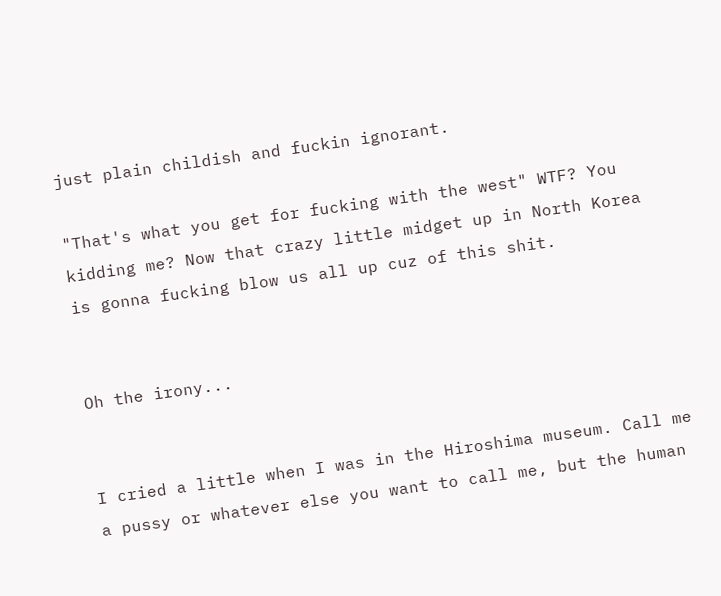just plain childish and fuckin ignorant.

"That's what you get for fucking with the west" WTF? You kidding me? Now that crazy little midget up in North Korea is gonna fucking blow us all up cuz of this shit.


Oh the irony...


I cried a little when I was in the Hiroshima museum. Call me a pussy or whatever else you want to call me, but the human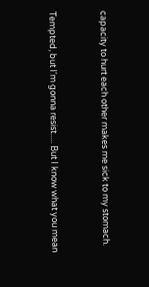capacity to hurt each other makes me sick to my stomach.


Tempted, but I'm gonna resist..... But I know what you mean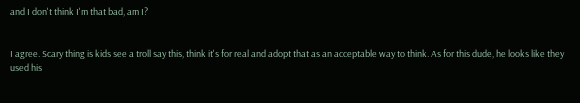and I don't think I'm that bad, am I?


I agree. Scary thing is kids see a troll say this, think it's for real and adopt that as an acceptable way to think. As for this dude, he looks like they used his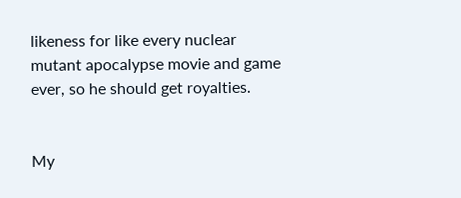likeness for like every nuclear mutant apocalypse movie and game ever, so he should get royalties.


My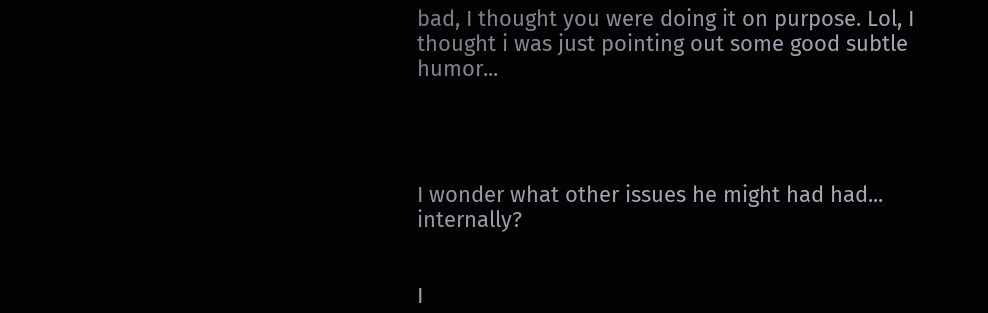bad, I thought you were doing it on purpose. Lol, I thought i was just pointing out some good subtle humor...




I wonder what other issues he might had had... internally?


I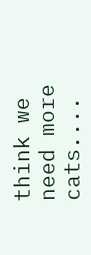think we need more cats....